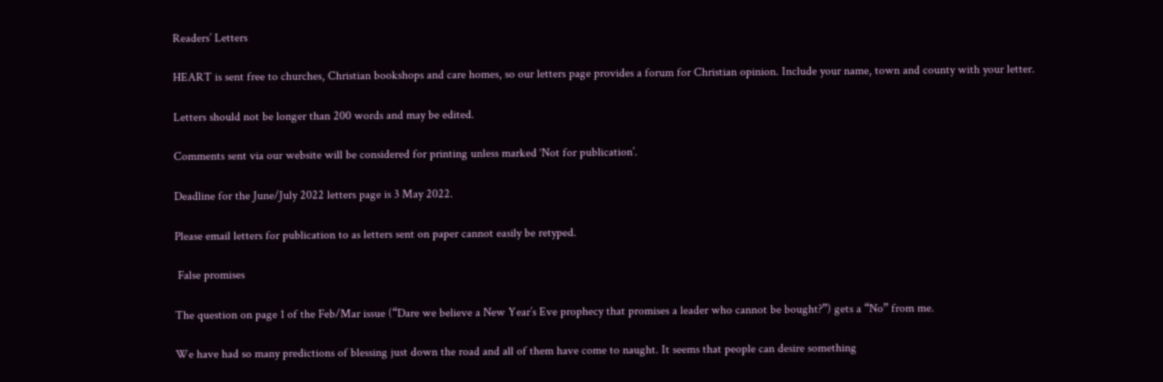Readers’ Letters

HEART is sent free to churches, Christian bookshops and care homes, so our letters page provides a forum for Christian opinion. Include your name, town and county with your letter.

Letters should not be longer than 200 words and may be edited.

Comments sent via our website will be considered for printing unless marked ‘Not for publication’.

Deadline for the June/July 2022 letters page is 3 May 2022.

Please email letters for publication to as letters sent on paper cannot easily be retyped.

 False promises

The question on page 1 of the Feb/Mar issue (“Dare we believe a New Year’s Eve prophecy that promises a leader who cannot be bought?”) gets a “No” from me.

We have had so many predictions of blessing just down the road and all of them have come to naught. It seems that people can desire something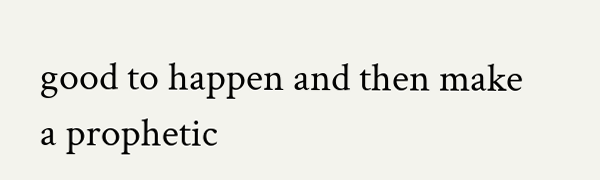good to happen and then make a prophetic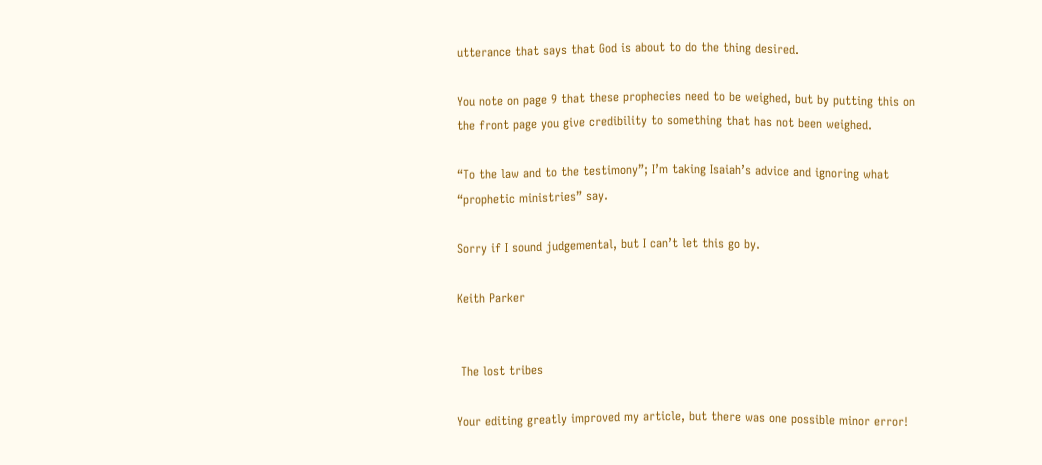utterance that says that God is about to do the thing desired.

You note on page 9 that these prophecies need to be weighed, but by putting this on the front page you give credibility to something that has not been weighed.

“To the law and to the testimony”; I’m taking Isaiah’s advice and ignoring what “prophetic ministries” say.

Sorry if I sound judgemental, but I can’t let this go by.

Keith Parker


 The lost tribes

Your editing greatly improved my article, but there was one possible minor error!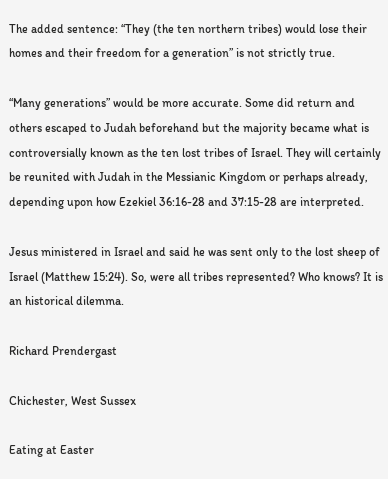The added sentence: “They (the ten northern tribes) would lose their homes and their freedom for a generation” is not strictly true.

“Many generations” would be more accurate. Some did return and others escaped to Judah beforehand but the majority became what is controversially known as the ten lost tribes of Israel. They will certainly be reunited with Judah in the Messianic Kingdom or perhaps already, depending upon how Ezekiel 36:16-28 and 37:15-28 are interpreted.

Jesus ministered in Israel and said he was sent only to the lost sheep of Israel (Matthew 15:24). So, were all tribes represented? Who knows? It is an historical dilemma.

Richard Prendergast

Chichester, West Sussex

Eating at Easter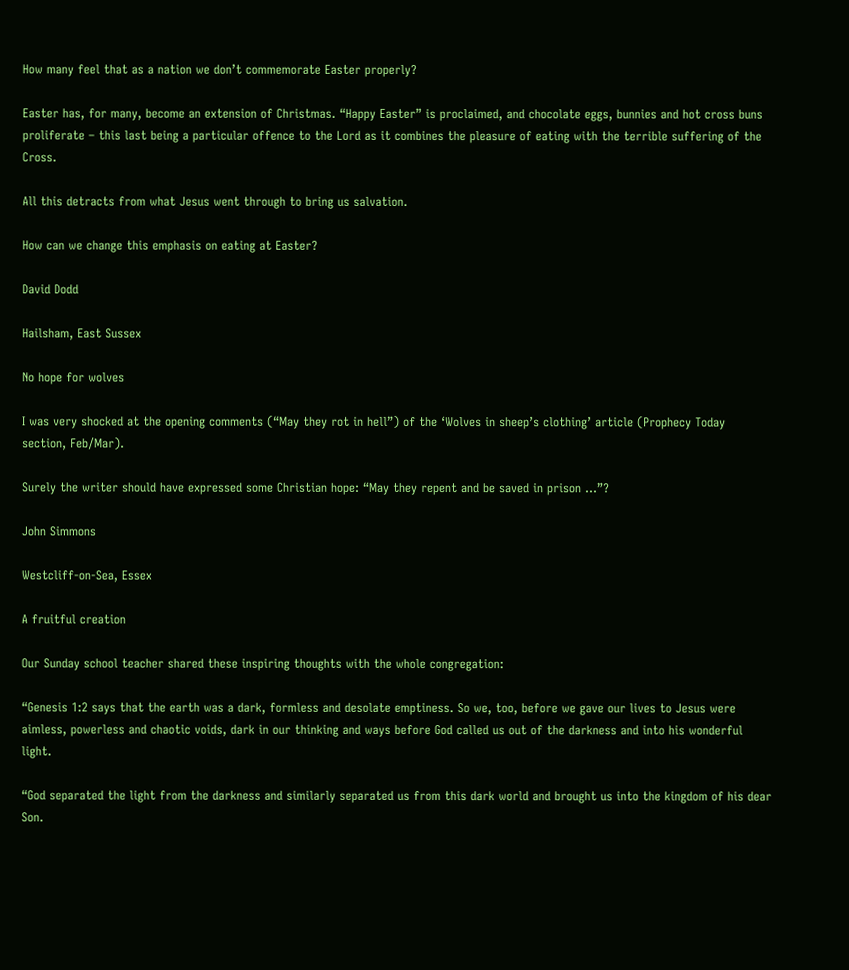How many feel that as a nation we don’t commemorate Easter properly?

Easter has, for many, become an extension of Christmas. “Happy Easter” is proclaimed, and chocolate eggs, bunnies and hot cross buns proliferate – this last being a particular offence to the Lord as it combines the pleasure of eating with the terrible suffering of the Cross.

All this detracts from what Jesus went through to bring us salvation.

How can we change this emphasis on eating at Easter?

David Dodd

Hailsham, East Sussex

No hope for wolves

I was very shocked at the opening comments (“May they rot in hell”) of the ‘Wolves in sheep’s clothing’ article (Prophecy Today section, Feb/Mar).

Surely the writer should have expressed some Christian hope: “May they repent and be saved in prison …”?

John Simmons

Westcliff-on-Sea, Essex

A fruitful creation

Our Sunday school teacher shared these inspiring thoughts with the whole congregation:

“Genesis 1:2 says that the earth was a dark, formless and desolate emptiness. So we, too, before we gave our lives to Jesus were aimless, powerless and chaotic voids, dark in our thinking and ways before God called us out of the darkness and into his wonderful light.

“God separated the light from the darkness and similarly separated us from this dark world and brought us into the kingdom of his dear Son.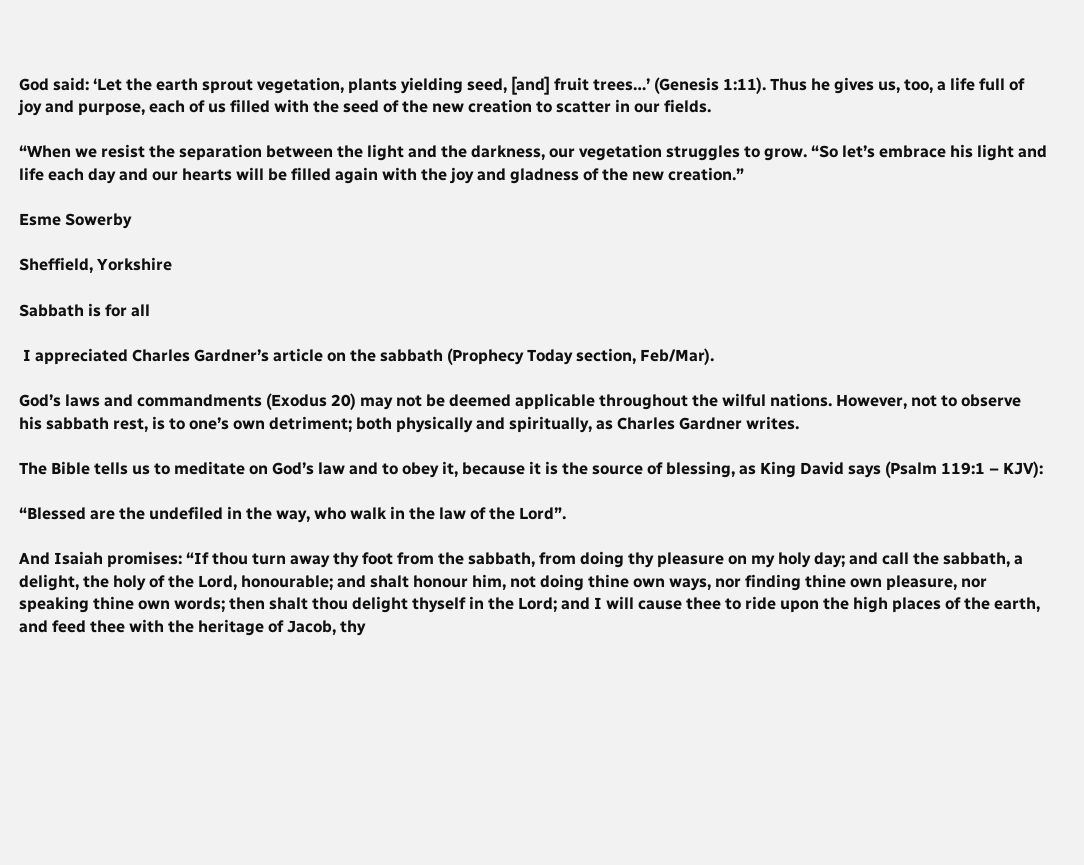God said: ‘Let the earth sprout vegetation, plants yielding seed, [and] fruit trees…’ (Genesis 1:11). Thus he gives us, too, a life full of joy and purpose, each of us filled with the seed of the new creation to scatter in our fields.

“When we resist the separation between the light and the darkness, our vegetation struggles to grow. “So let’s embrace his light and life each day and our hearts will be filled again with the joy and gladness of the new creation.”

Esme Sowerby

Sheffield, Yorkshire

Sabbath is for all

 I appreciated Charles Gardner’s article on the sabbath (Prophecy Today section, Feb/Mar).

God’s laws and commandments (Exodus 20) may not be deemed applicable throughout the wilful nations. However, not to observe his sabbath rest, is to one’s own detriment; both physically and spiritually, as Charles Gardner writes.

The Bible tells us to meditate on God’s law and to obey it, because it is the source of blessing, as King David says (Psalm 119:1 – KJV):

“Blessed are the undefiled in the way, who walk in the law of the Lord”.

And Isaiah promises: “If thou turn away thy foot from the sabbath, from doing thy pleasure on my holy day; and call the sabbath, a delight, the holy of the Lord, honourable; and shalt honour him, not doing thine own ways, nor finding thine own pleasure, nor speaking thine own words; then shalt thou delight thyself in the Lord; and I will cause thee to ride upon the high places of the earth, and feed thee with the heritage of Jacob, thy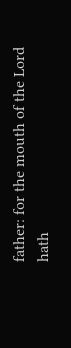father: for the mouth of the Lord hath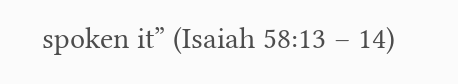spoken it” (Isaiah 58:13 – 14)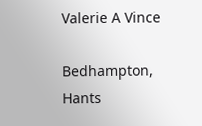Valerie A Vince

Bedhampton, Hants